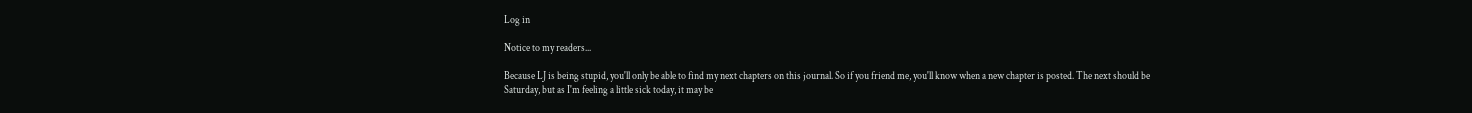Log in

Notice to my readers...

Because LJ is being stupid, you'll only be able to find my next chapters on this journal. So if you friend me, you'll know when a new chapter is posted. The next should be Saturday, but as I'm feeling a little sick today, it may be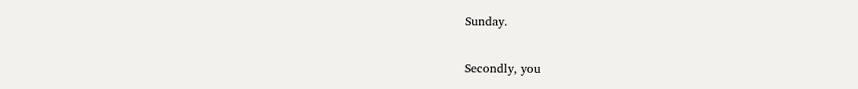Sunday.

Secondly, you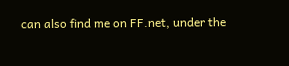can also find me on FF.net, under the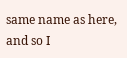same name as here, and so I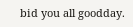bid you all goodday.